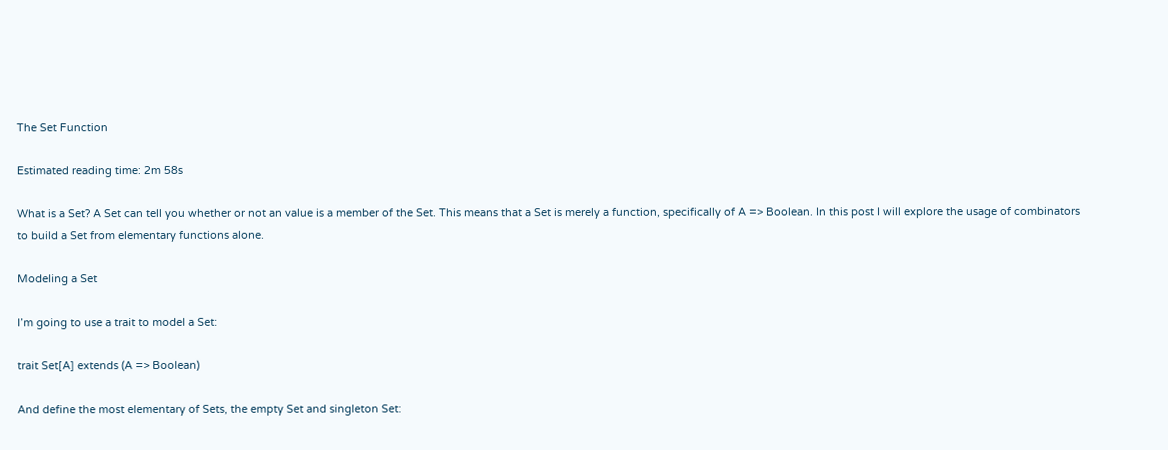The Set Function

Estimated reading time: 2m 58s

What is a Set? A Set can tell you whether or not an value is a member of the Set. This means that a Set is merely a function, specifically of A => Boolean. In this post I will explore the usage of combinators to build a Set from elementary functions alone.

Modeling a Set

I’m going to use a trait to model a Set:

trait Set[A] extends (A => Boolean)

And define the most elementary of Sets, the empty Set and singleton Set: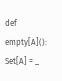def empty[A](): Set[A] = _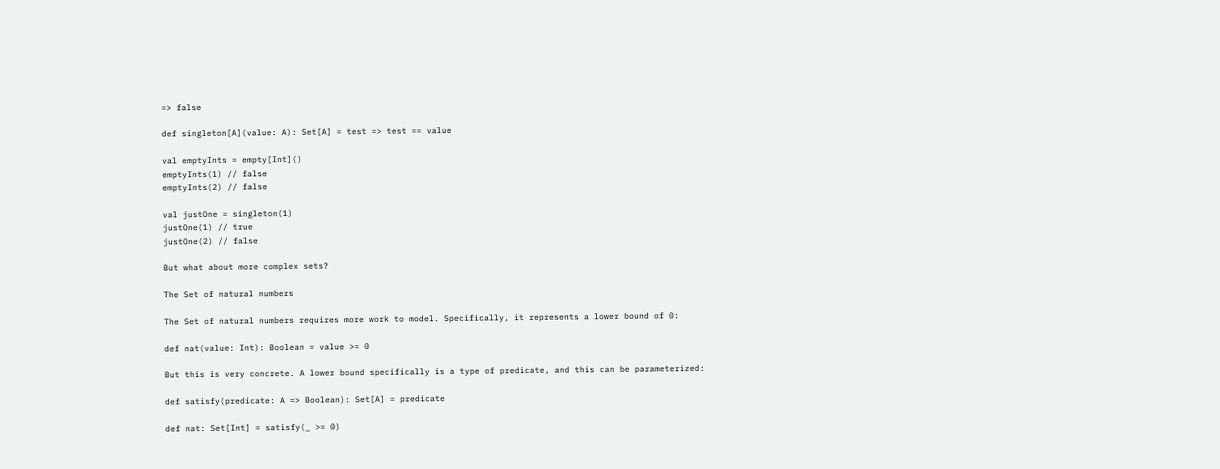=> false

def singleton[A](value: A): Set[A] = test => test == value

val emptyInts = empty[Int]()
emptyInts(1) // false
emptyInts(2) // false

val justOne = singleton(1)
justOne(1) // true
justOne(2) // false

But what about more complex sets?

The Set of natural numbers

The Set of natural numbers requires more work to model. Specifically, it represents a lower bound of 0:

def nat(value: Int): Boolean = value >= 0

But this is very concrete. A lower bound specifically is a type of predicate, and this can be parameterized:

def satisfy(predicate: A => Boolean): Set[A] = predicate

def nat: Set[Int] = satisfy(_ >= 0)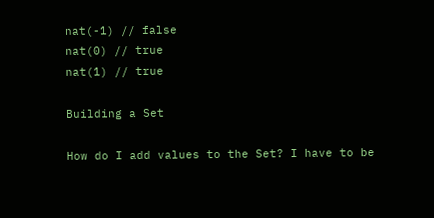nat(-1) // false
nat(0) // true
nat(1) // true

Building a Set

How do I add values to the Set? I have to be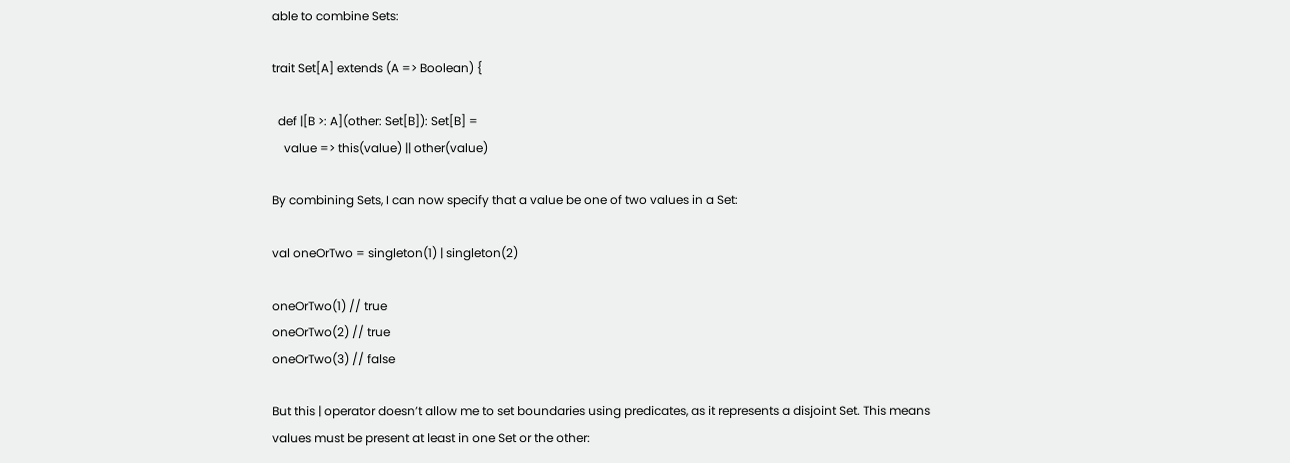able to combine Sets:

trait Set[A] extends (A => Boolean) {

  def |[B >: A](other: Set[B]): Set[B] =
    value => this(value) || other(value)

By combining Sets, I can now specify that a value be one of two values in a Set:

val oneOrTwo = singleton(1) | singleton(2)

oneOrTwo(1) // true
oneOrTwo(2) // true
oneOrTwo(3) // false

But this | operator doesn’t allow me to set boundaries using predicates, as it represents a disjoint Set. This means values must be present at least in one Set or the other: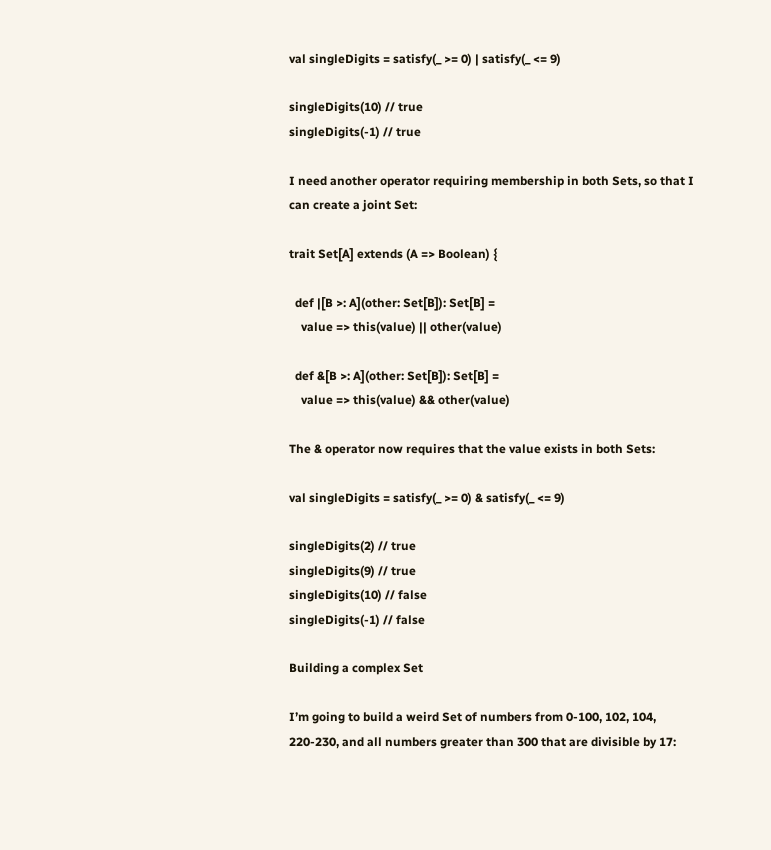val singleDigits = satisfy(_ >= 0) | satisfy(_ <= 9)

singleDigits(10) // true
singleDigits(-1) // true

I need another operator requiring membership in both Sets, so that I can create a joint Set:

trait Set[A] extends (A => Boolean) {

  def |[B >: A](other: Set[B]): Set[B] =
    value => this(value) || other(value)

  def &[B >: A](other: Set[B]): Set[B] =
    value => this(value) && other(value)

The & operator now requires that the value exists in both Sets:

val singleDigits = satisfy(_ >= 0) & satisfy(_ <= 9)

singleDigits(2) // true
singleDigits(9) // true
singleDigits(10) // false
singleDigits(-1) // false

Building a complex Set

I’m going to build a weird Set of numbers from 0-100, 102, 104, 220-230, and all numbers greater than 300 that are divisible by 17: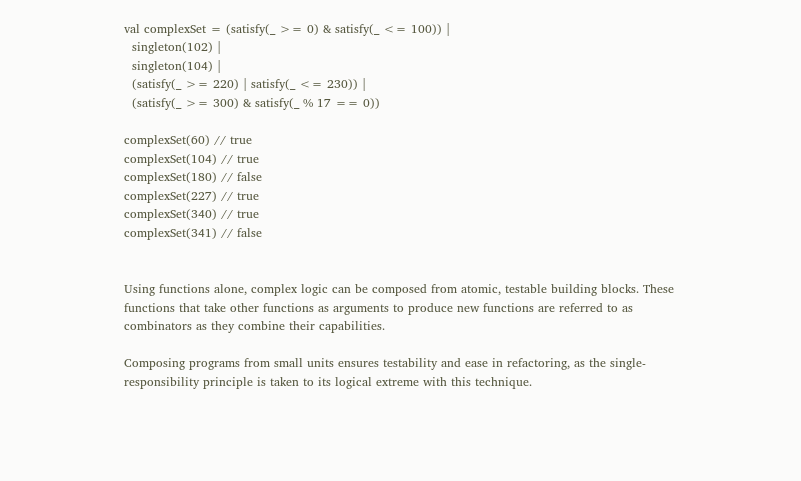val complexSet = (satisfy(_ >= 0) & satisfy(_ <= 100)) |
  singleton(102) |
  singleton(104) |
  (satisfy(_ >= 220) | satisfy(_ <= 230)) |
  (satisfy(_ >= 300) & satisfy(_ % 17 == 0))

complexSet(60) // true
complexSet(104) // true
complexSet(180) // false
complexSet(227) // true
complexSet(340) // true
complexSet(341) // false


Using functions alone, complex logic can be composed from atomic, testable building blocks. These functions that take other functions as arguments to produce new functions are referred to as combinators as they combine their capabilities.

Composing programs from small units ensures testability and ease in refactoring, as the single-responsibility principle is taken to its logical extreme with this technique.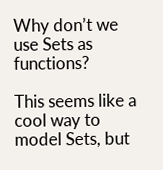Why don’t we use Sets as functions?

This seems like a cool way to model Sets, but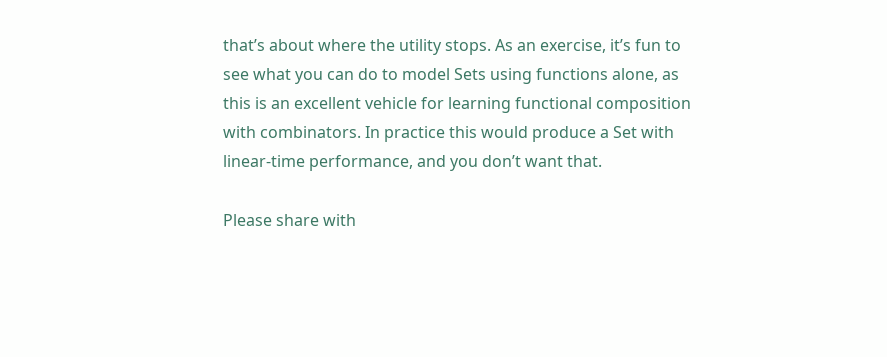that’s about where the utility stops. As an exercise, it’s fun to see what you can do to model Sets using functions alone, as this is an excellent vehicle for learning functional composition with combinators. In practice this would produce a Set with linear-time performance, and you don’t want that.

Please share with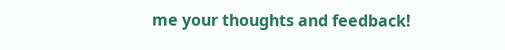me your thoughts and feedback!